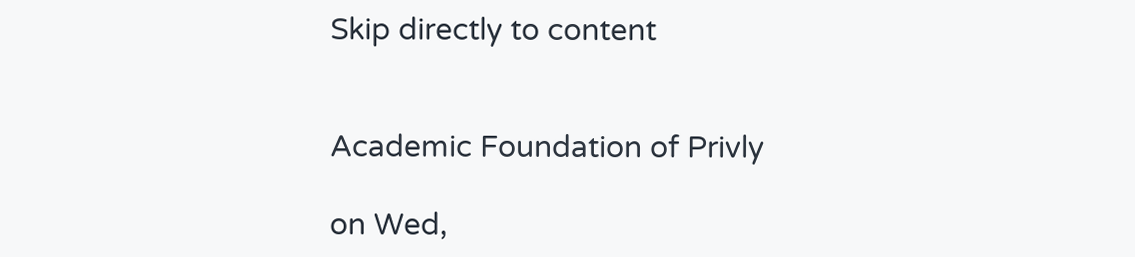Skip directly to content


Academic Foundation of Privly

on Wed,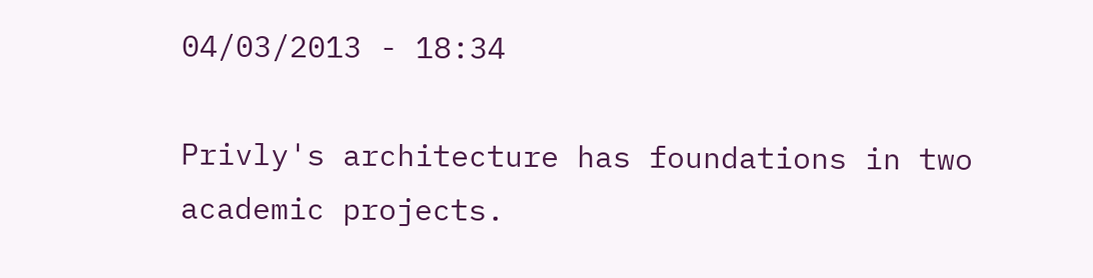04/03/2013 - 18:34

Privly's architecture has foundations in two academic projects.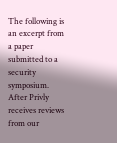The following is an excerpt from a paper submitted to a security symposium. After Privly receives reviews from our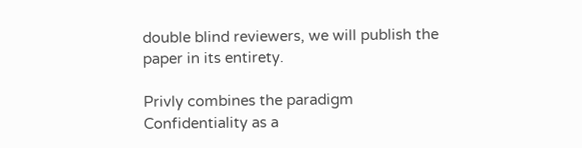double blind reviewers, we will publish the paper in its entirety.

Privly combines the paradigm Confidentiality as a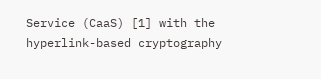Service (CaaS) [1] with the hyperlink-based cryptography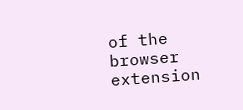of the browser extension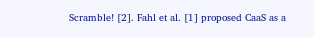Scramble! [2]. Fahl et al. [1] proposed CaaS as a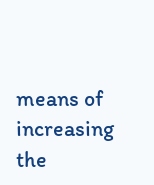means of increasing the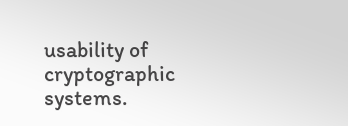usability of cryptographic systems.